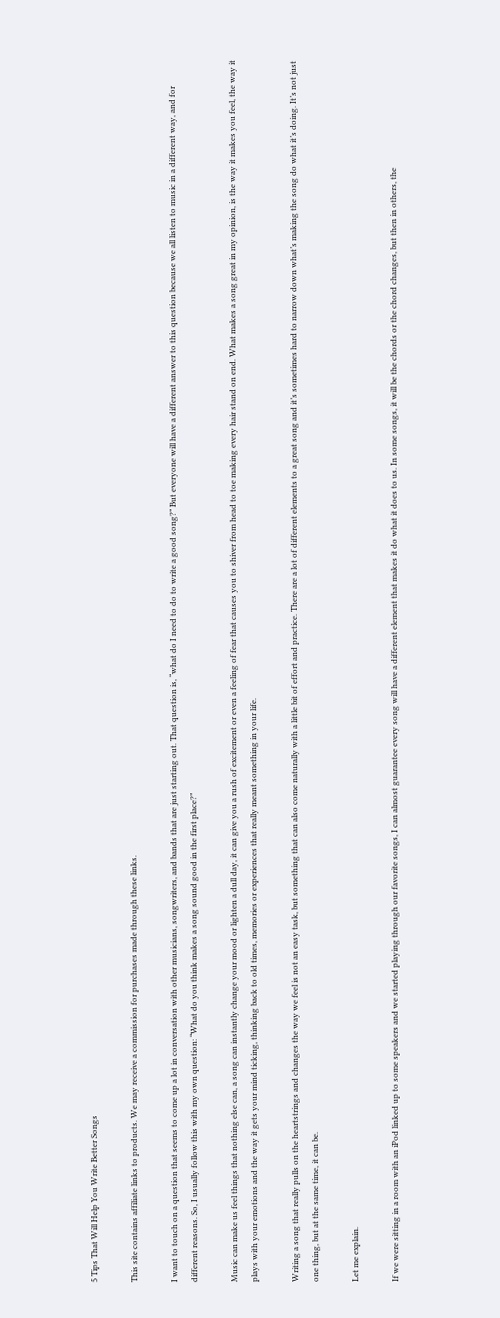5 Tips That Will Help You Write Better Songs

This site contains affiliate links to products. We may receive a commission for purchases made through these links.

I want to touch on a question that seems to come up a lot in conversation with other musicians, songwriters, and bands that are just starting out. That question is, “what do I need to do to write a good song?” But everyone will have a different answer to this question because we all listen to music in a different way, and for different reasons. So, I usually follow this with my own question: “What do you think makes a song sound good in the first place?”

Music can make us feel things that nothing else can, a song can instantly change your mood or lighten a dull day, it can give you a rush of excitement or even a feeling of fear that causes you to shiver from head to toe making every hair stand on end. What makes a song great in my opinion, is the way it makes you feel, the way it plays with your emotions and the way it gets your mind ticking, thinking back to old times, memories or experiences that really meant something in your life.

Writing a song that really pulls on the heartstrings and changes the way we feel is not an easy task, but something that can also come naturally with a little bit of effort and practice. There are a lot of different elements to a great song and it’s sometimes hard to narrow down what’s making the song do what it’s doing. It’s not just one thing, but at the same time, it can be.

Let me explain.

If we were sitting in a room with an iPod linked up to some speakers and we started playing through our favorite songs, I can almost guarantee every song will have a different element that makes it do what it does to us. In some songs, it will be the chords or the chord changes, but then in others, the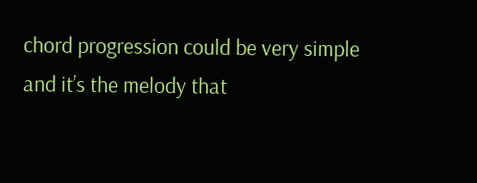chord progression could be very simple and it’s the melody that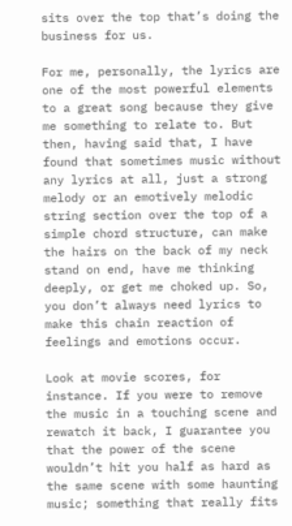sits over the top that’s doing the business for us.

For me, personally, the lyrics are one of the most powerful elements to a great song because they give me something to relate to. But then, having said that, I have found that sometimes music without any lyrics at all, just a strong melody or an emotively melodic string section over the top of a simple chord structure, can make the hairs on the back of my neck stand on end, have me thinking deeply, or get me choked up. So, you don’t always need lyrics to make this chain reaction of feelings and emotions occur.

Look at movie scores, for instance. If you were to remove the music in a touching scene and rewatch it back, I guarantee you that the power of the scene wouldn’t hit you half as hard as the same scene with some haunting music; something that really fits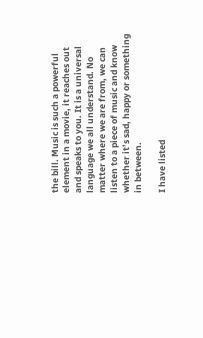the bill. Music is such a powerful element in a movie, it reaches out and speaks to you. It is a universal language we all understand. No matter where we are from, we can listen to a piece of music and know whether it’s sad, happy or something in between.

I have listed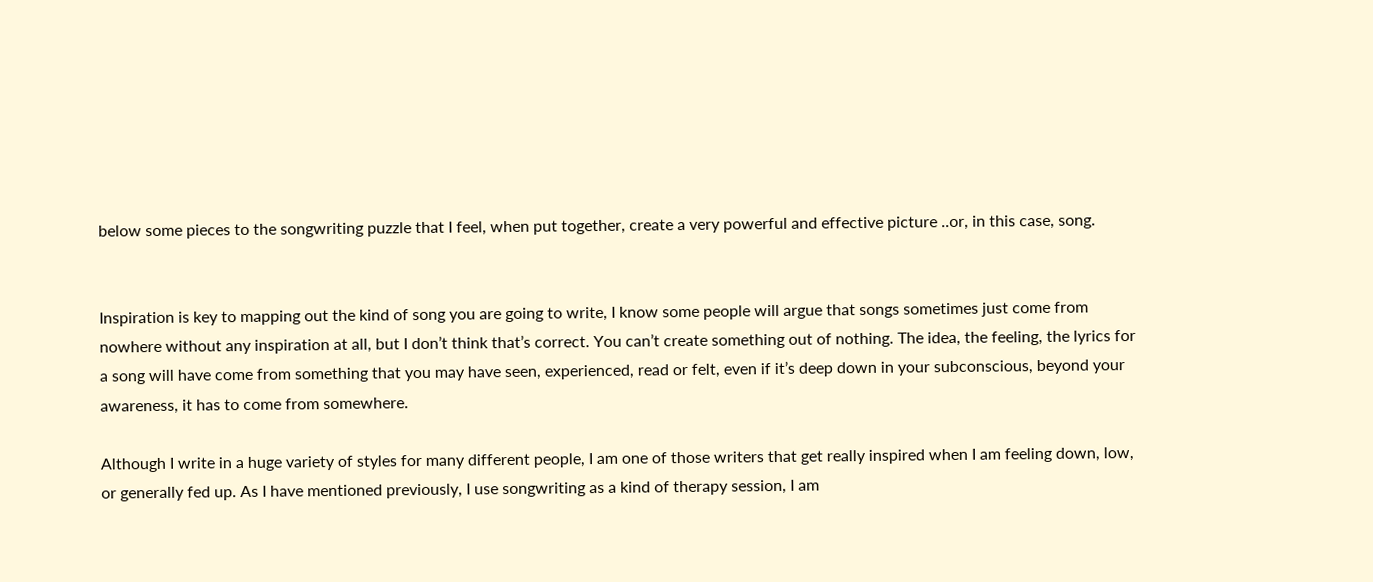below some pieces to the songwriting puzzle that I feel, when put together, create a very powerful and effective picture ..or, in this case, song.


Inspiration is key to mapping out the kind of song you are going to write, I know some people will argue that songs sometimes just come from nowhere without any inspiration at all, but I don’t think that’s correct. You can’t create something out of nothing. The idea, the feeling, the lyrics for a song will have come from something that you may have seen, experienced, read or felt, even if it’s deep down in your subconscious, beyond your awareness, it has to come from somewhere.

Although I write in a huge variety of styles for many different people, I am one of those writers that get really inspired when I am feeling down, low, or generally fed up. As I have mentioned previously, I use songwriting as a kind of therapy session, I am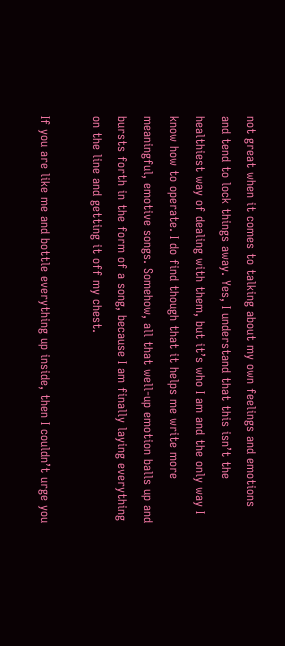not great when it comes to talking about my own feelings and emotions and tend to lock things away. Yes, I understand that this isn’t the healthiest way of dealing with them, but it’s who I am and the only way I know how to operate. I do find though that it helps me write more meaningful, emotive songs. Somehow, all that well-up emotion balls up and bursts forth in the form of a song, because I am finally laying everything on the line and getting it off my chest.

If you are like me and bottle everything up inside, then I couldn’t urge you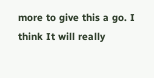more to give this a go. I think It will really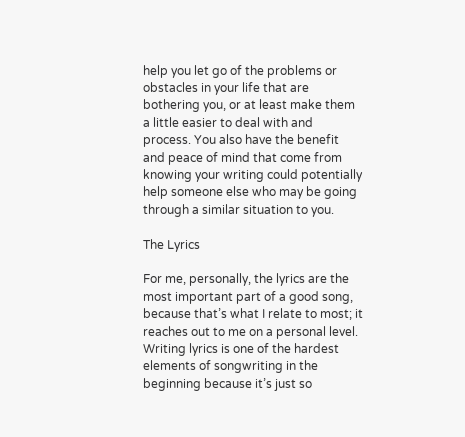help you let go of the problems or obstacles in your life that are bothering you, or at least make them a little easier to deal with and process. You also have the benefit and peace of mind that come from knowing your writing could potentially help someone else who may be going through a similar situation to you.

The Lyrics

For me, personally, the lyrics are the most important part of a good song, because that’s what I relate to most; it reaches out to me on a personal level. Writing lyrics is one of the hardest elements of songwriting in the beginning because it’s just so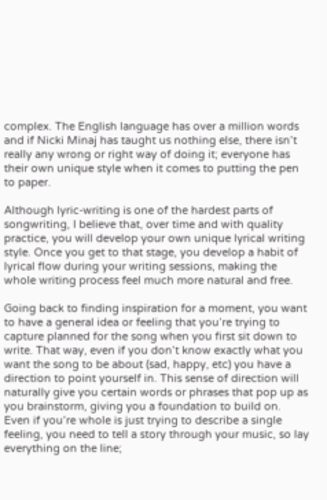complex. The English language has over a million words and if Nicki Minaj has taught us nothing else, there isn’t really any wrong or right way of doing it; everyone has their own unique style when it comes to putting the pen to paper.

Although lyric-writing is one of the hardest parts of songwriting, I believe that, over time and with quality practice, you will develop your own unique lyrical writing style. Once you get to that stage, you develop a habit of lyrical flow during your writing sessions, making the whole writing process feel much more natural and free.

Going back to finding inspiration for a moment, you want to have a general idea or feeling that you’re trying to capture planned for the song when you first sit down to write. That way, even if you don’t know exactly what you want the song to be about (sad, happy, etc) you have a direction to point yourself in. This sense of direction will naturally give you certain words or phrases that pop up as you brainstorm, giving you a foundation to build on. Even if you’re whole is just trying to describe a single feeling, you need to tell a story through your music, so lay everything on the line;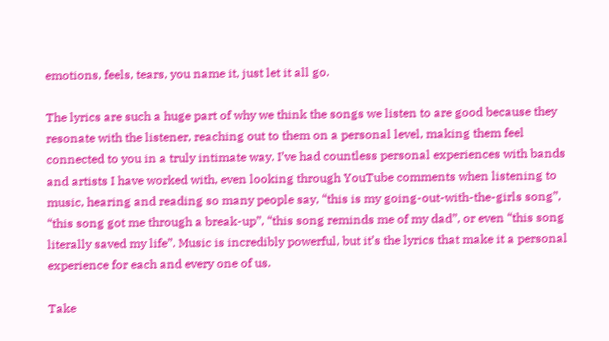emotions, feels, tears, you name it, just let it all go.

The lyrics are such a huge part of why we think the songs we listen to are good because they resonate with the listener, reaching out to them on a personal level, making them feel connected to you in a truly intimate way. I’ve had countless personal experiences with bands and artists I have worked with, even looking through YouTube comments when listening to music, hearing and reading so many people say, “this is my going-out-with-the-girls song”, “this song got me through a break-up”, “this song reminds me of my dad”, or even “this song literally saved my life”. Music is incredibly powerful, but it’s the lyrics that make it a personal experience for each and every one of us.

Take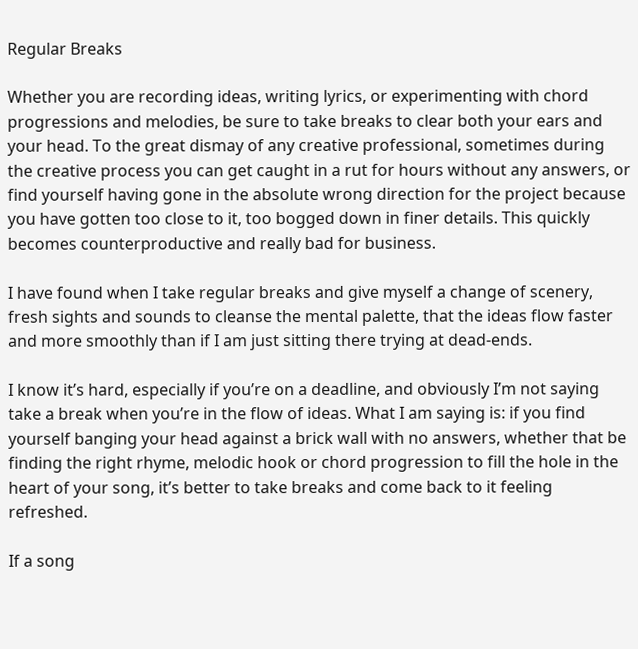Regular Breaks

Whether you are recording ideas, writing lyrics, or experimenting with chord progressions and melodies, be sure to take breaks to clear both your ears and your head. To the great dismay of any creative professional, sometimes during the creative process you can get caught in a rut for hours without any answers, or find yourself having gone in the absolute wrong direction for the project because you have gotten too close to it, too bogged down in finer details. This quickly becomes counterproductive and really bad for business.

I have found when I take regular breaks and give myself a change of scenery, fresh sights and sounds to cleanse the mental palette, that the ideas flow faster and more smoothly than if I am just sitting there trying at dead-ends.

I know it’s hard, especially if you’re on a deadline, and obviously I’m not saying take a break when you’re in the flow of ideas. What I am saying is: if you find yourself banging your head against a brick wall with no answers, whether that be finding the right rhyme, melodic hook or chord progression to fill the hole in the heart of your song, it’s better to take breaks and come back to it feeling refreshed.

If a song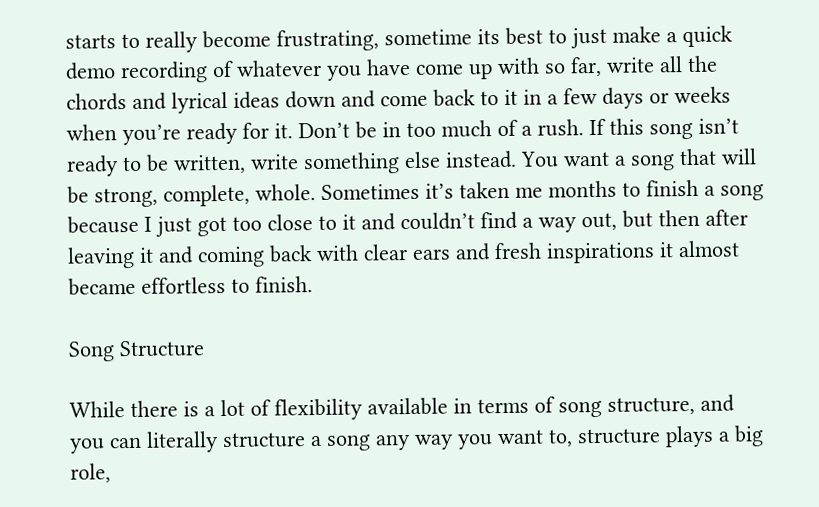starts to really become frustrating, sometime its best to just make a quick demo recording of whatever you have come up with so far, write all the chords and lyrical ideas down and come back to it in a few days or weeks when you’re ready for it. Don’t be in too much of a rush. If this song isn’t ready to be written, write something else instead. You want a song that will be strong, complete, whole. Sometimes it’s taken me months to finish a song because I just got too close to it and couldn’t find a way out, but then after leaving it and coming back with clear ears and fresh inspirations it almost became effortless to finish.

Song Structure

While there is a lot of flexibility available in terms of song structure, and you can literally structure a song any way you want to, structure plays a big role,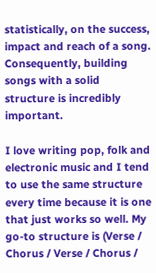statistically, on the success, impact and reach of a song. Consequently, building songs with a solid structure is incredibly important.

I love writing pop, folk and electronic music and I tend to use the same structure every time because it is one that just works so well. My go-to structure is (Verse / Chorus / Verse / Chorus /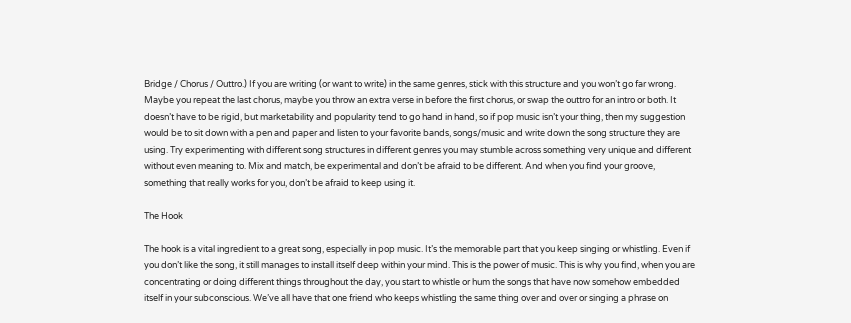Bridge / Chorus / Outtro.) If you are writing (or want to write) in the same genres, stick with this structure and you won’t go far wrong. Maybe you repeat the last chorus, maybe you throw an extra verse in before the first chorus, or swap the outtro for an intro or both. It doesn’t have to be rigid, but marketability and popularity tend to go hand in hand, so if pop music isn’t your thing, then my suggestion would be to sit down with a pen and paper and listen to your favorite bands, songs/music and write down the song structure they are using. Try experimenting with different song structures in different genres you may stumble across something very unique and different without even meaning to. Mix and match, be experimental and don’t be afraid to be different. And when you find your groove, something that really works for you, don’t be afraid to keep using it.

The Hook

The hook is a vital ingredient to a great song, especially in pop music. It’s the memorable part that you keep singing or whistling. Even if you don’t like the song, it still manages to install itself deep within your mind. This is the power of music. This is why you find, when you are concentrating or doing different things throughout the day, you start to whistle or hum the songs that have now somehow embedded itself in your subconscious. We’ve all have that one friend who keeps whistling the same thing over and over or singing a phrase on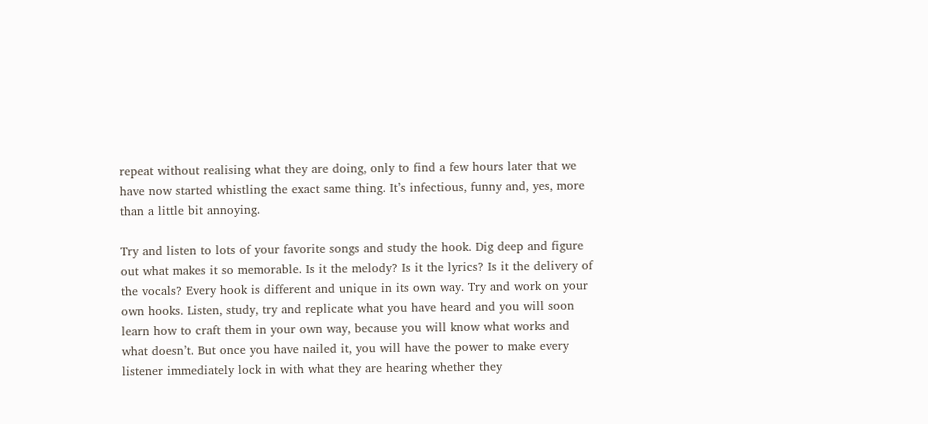repeat without realising what they are doing, only to find a few hours later that we have now started whistling the exact same thing. It’s infectious, funny and, yes, more than a little bit annoying.

Try and listen to lots of your favorite songs and study the hook. Dig deep and figure out what makes it so memorable. Is it the melody? Is it the lyrics? Is it the delivery of the vocals? Every hook is different and unique in its own way. Try and work on your own hooks. Listen, study, try and replicate what you have heard and you will soon learn how to craft them in your own way, because you will know what works and what doesn’t. But once you have nailed it, you will have the power to make every listener immediately lock in with what they are hearing whether they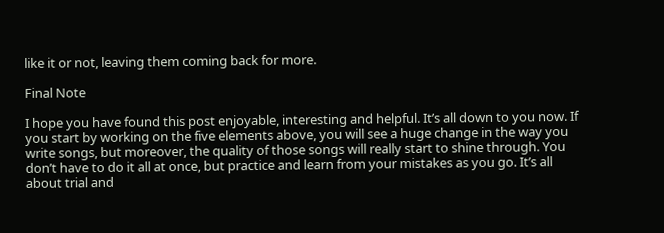like it or not, leaving them coming back for more.

Final Note

I hope you have found this post enjoyable, interesting and helpful. It’s all down to you now. If you start by working on the five elements above, you will see a huge change in the way you write songs, but moreover, the quality of those songs will really start to shine through. You don’t have to do it all at once, but practice and learn from your mistakes as you go. It’s all about trial and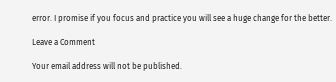error. I promise if you focus and practice you will see a huge change for the better.

Leave a Comment

Your email address will not be published.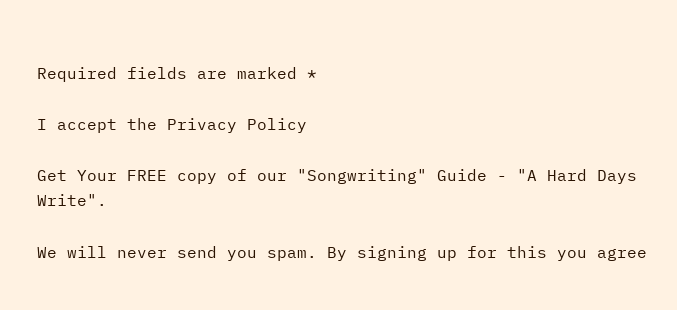Required fields are marked *

I accept the Privacy Policy

Get Your FREE copy of our "Songwriting" Guide - "A Hard Days Write".

We will never send you spam. By signing up for this you agree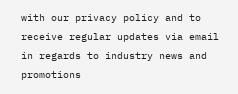with our privacy policy and to receive regular updates via email in regards to industry news and promotions